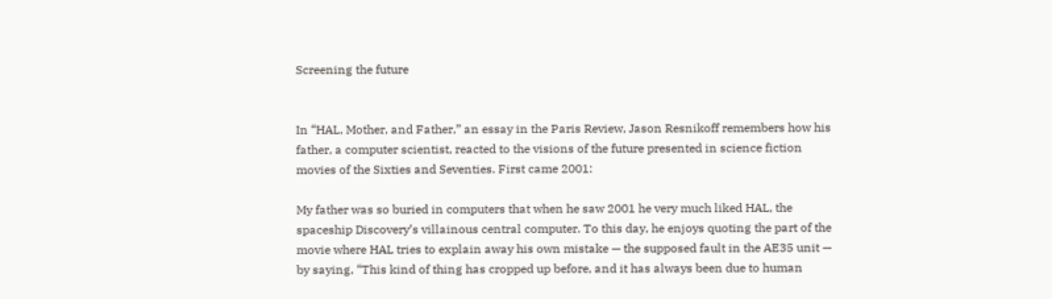Screening the future


In “HAL, Mother, and Father,” an essay in the Paris Review, Jason Resnikoff remembers how his father, a computer scientist, reacted to the visions of the future presented in science fiction movies of the Sixties and Seventies. First came 2001:

My father was so buried in computers that when he saw 2001 he very much liked HAL, the spaceship Discovery’s villainous central computer. To this day, he enjoys quoting the part of the movie where HAL tries to explain away his own mistake — the supposed fault in the AE35 unit — by saying, “This kind of thing has cropped up before, and it has always been due to human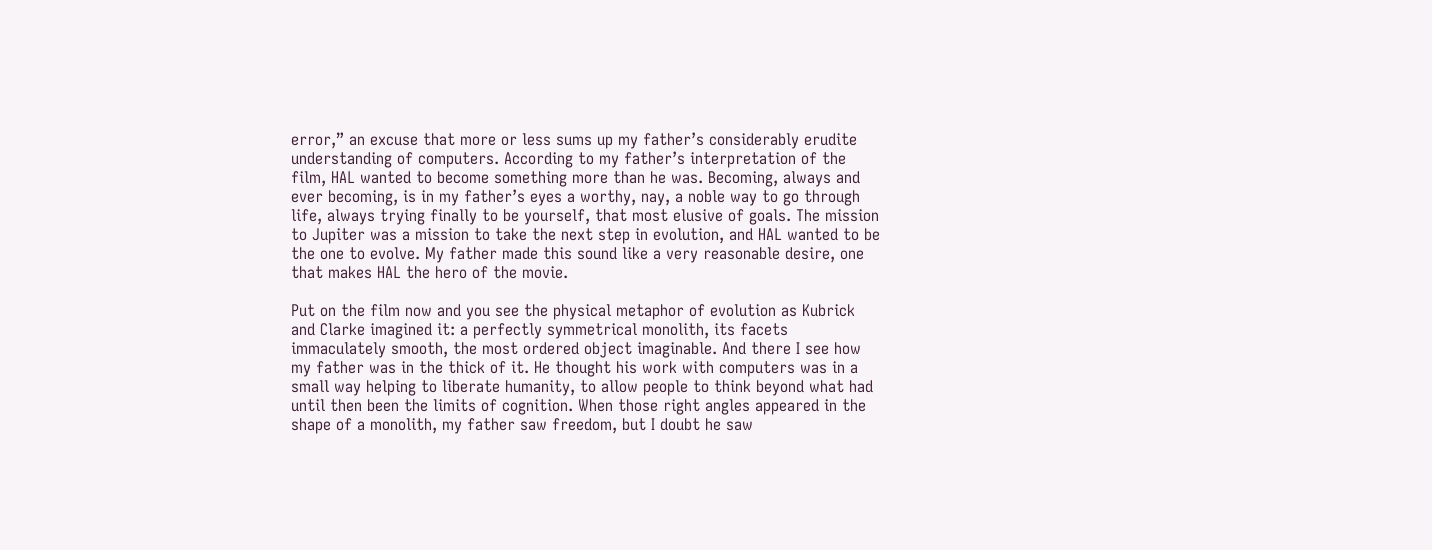error,” an excuse that more or less sums up my father’s considerably erudite understanding of computers. According to my father’s interpretation of the film, HAL wanted to become something more than he was. Becoming, always and ever becoming, is in my father’s eyes a worthy, nay, a noble way to go through life, always trying finally to be yourself, that most elusive of goals. The mission to Jupiter was a mission to take the next step in evolution, and HAL wanted to be the one to evolve. My father made this sound like a very reasonable desire, one that makes HAL the hero of the movie.

Put on the film now and you see the physical metaphor of evolution as Kubrick and Clarke imagined it: a perfectly symmetrical monolith, its facets immaculately smooth, the most ordered object imaginable. And there I see how my father was in the thick of it. He thought his work with computers was in a small way helping to liberate humanity, to allow people to think beyond what had until then been the limits of cognition. When those right angles appeared in the shape of a monolith, my father saw freedom, but I doubt he saw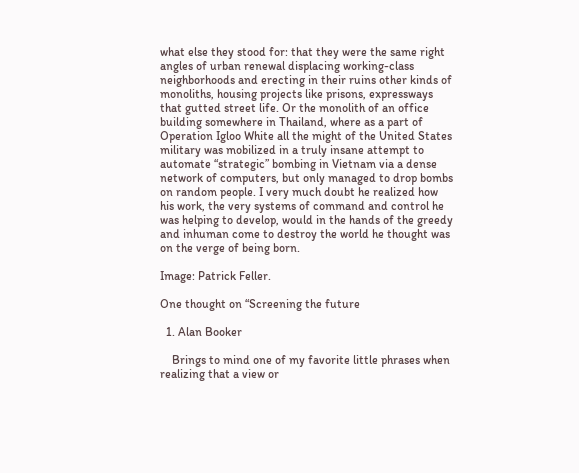what else they stood for: that they were the same right angles of urban renewal displacing working-class neighborhoods and erecting in their ruins other kinds of monoliths, housing projects like prisons, expressways that gutted street life. Or the monolith of an office building somewhere in Thailand, where as a part of Operation Igloo White all the might of the United States military was mobilized in a truly insane attempt to automate “strategic” bombing in Vietnam via a dense network of computers, but only managed to drop bombs on random people. I very much doubt he realized how his work, the very systems of command and control he was helping to develop, would in the hands of the greedy and inhuman come to destroy the world he thought was on the verge of being born.

Image: Patrick Feller.

One thought on “Screening the future

  1. Alan Booker

    Brings to mind one of my favorite little phrases when realizing that a view or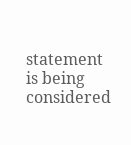statement is being considered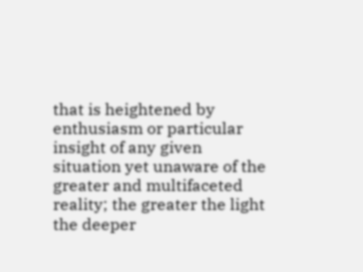that is heightened by enthusiasm or particular insight of any given situation yet unaware of the greater and multifaceted reality; the greater the light the deeper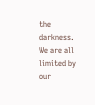the darkness. We are all limited by our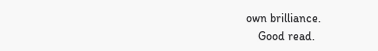own brilliance.
    Good read.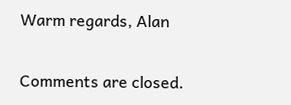Warm regards, Alan

Comments are closed.